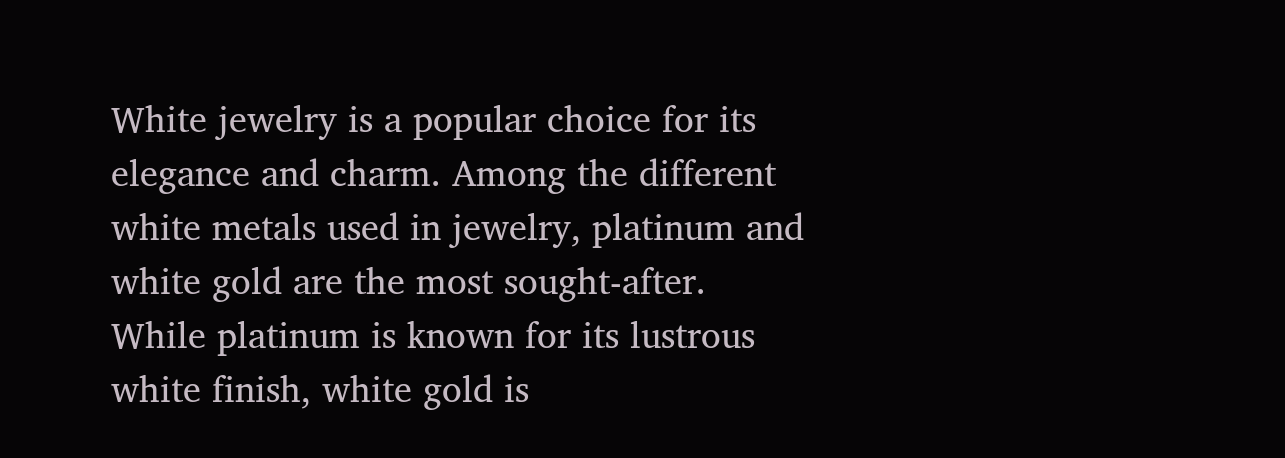White jewelry is a popular choice for its elegance and charm. Among the different white metals used in jewelry, platinum and white gold are the most sought-after. While platinum is known for its lustrous white finish, white gold is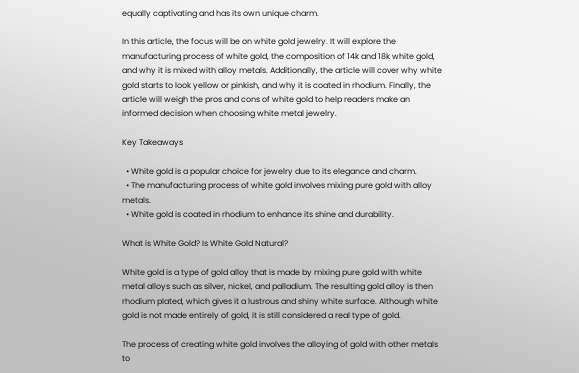equally captivating and has its own unique charm.

In this article, the focus will be on white gold jewelry. It will explore the manufacturing process of white gold, the composition of 14k and 18k white gold, and why it is mixed with alloy metals. Additionally, the article will cover why white gold starts to look yellow or pinkish, and why it is coated in rhodium. Finally, the article will weigh the pros and cons of white gold to help readers make an informed decision when choosing white metal jewelry.

Key Takeaways

  • White gold is a popular choice for jewelry due to its elegance and charm.
  • The manufacturing process of white gold involves mixing pure gold with alloy metals.
  • White gold is coated in rhodium to enhance its shine and durability.

What is White Gold? Is White Gold Natural?

White gold is a type of gold alloy that is made by mixing pure gold with white metal alloys such as silver, nickel, and palladium. The resulting gold alloy is then rhodium plated, which gives it a lustrous and shiny white surface. Although white gold is not made entirely of gold, it is still considered a real type of gold.

The process of creating white gold involves the alloying of gold with other metals to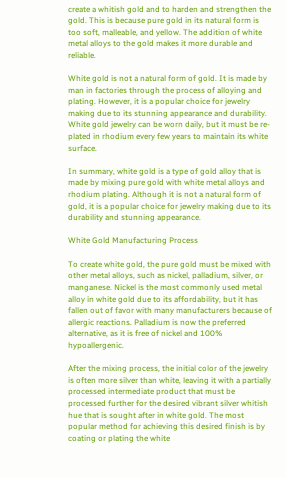create a whitish gold and to harden and strengthen the gold. This is because pure gold in its natural form is too soft, malleable, and yellow. The addition of white metal alloys to the gold makes it more durable and reliable.

White gold is not a natural form of gold. It is made by man in factories through the process of alloying and plating. However, it is a popular choice for jewelry making due to its stunning appearance and durability. White gold jewelry can be worn daily, but it must be re-plated in rhodium every few years to maintain its white surface.

In summary, white gold is a type of gold alloy that is made by mixing pure gold with white metal alloys and rhodium plating. Although it is not a natural form of gold, it is a popular choice for jewelry making due to its durability and stunning appearance.

White Gold Manufacturing Process

To create white gold, the pure gold must be mixed with other metal alloys, such as nickel, palladium, silver, or manganese. Nickel is the most commonly used metal alloy in white gold due to its affordability, but it has fallen out of favor with many manufacturers because of allergic reactions. Palladium is now the preferred alternative, as it is free of nickel and 100% hypoallergenic.

After the mixing process, the initial color of the jewelry is often more silver than white, leaving it with a partially processed intermediate product that must be processed further for the desired vibrant silver whitish hue that is sought after in white gold. The most popular method for achieving this desired finish is by coating or plating the white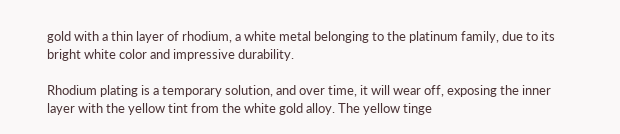gold with a thin layer of rhodium, a white metal belonging to the platinum family, due to its bright white color and impressive durability.

Rhodium plating is a temporary solution, and over time, it will wear off, exposing the inner layer with the yellow tint from the white gold alloy. The yellow tinge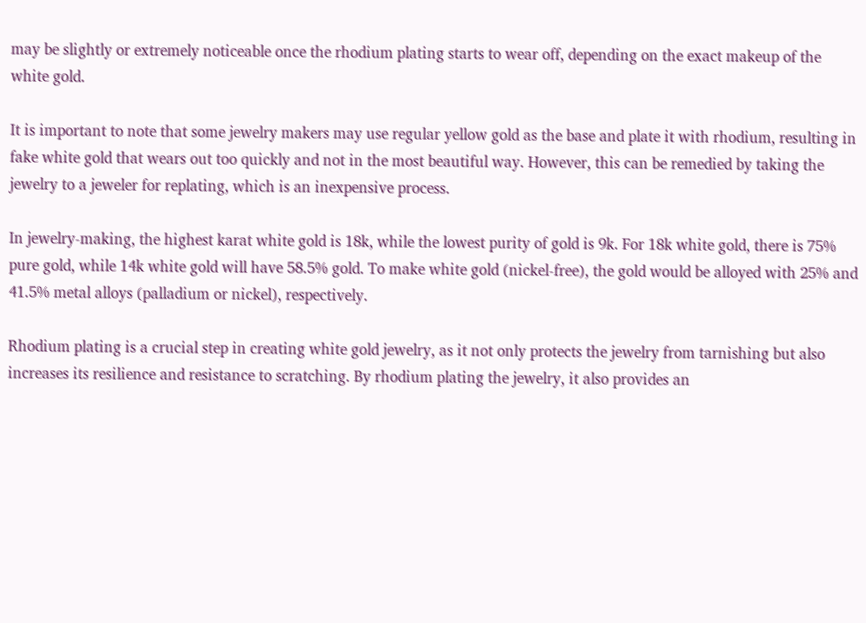may be slightly or extremely noticeable once the rhodium plating starts to wear off, depending on the exact makeup of the white gold.

It is important to note that some jewelry makers may use regular yellow gold as the base and plate it with rhodium, resulting in fake white gold that wears out too quickly and not in the most beautiful way. However, this can be remedied by taking the jewelry to a jeweler for replating, which is an inexpensive process.

In jewelry-making, the highest karat white gold is 18k, while the lowest purity of gold is 9k. For 18k white gold, there is 75% pure gold, while 14k white gold will have 58.5% gold. To make white gold (nickel-free), the gold would be alloyed with 25% and 41.5% metal alloys (palladium or nickel), respectively.

Rhodium plating is a crucial step in creating white gold jewelry, as it not only protects the jewelry from tarnishing but also increases its resilience and resistance to scratching. By rhodium plating the jewelry, it also provides an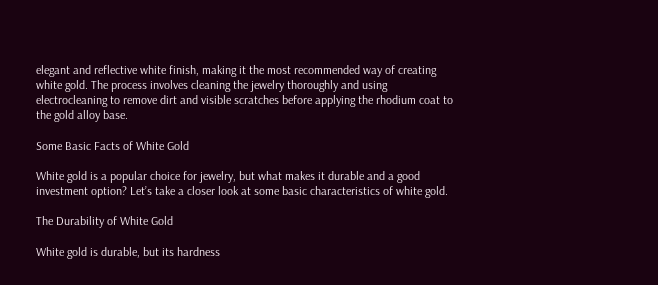elegant and reflective white finish, making it the most recommended way of creating white gold. The process involves cleaning the jewelry thoroughly and using electrocleaning to remove dirt and visible scratches before applying the rhodium coat to the gold alloy base.

Some Basic Facts of White Gold

White gold is a popular choice for jewelry, but what makes it durable and a good investment option? Let’s take a closer look at some basic characteristics of white gold.

The Durability of White Gold

White gold is durable, but its hardness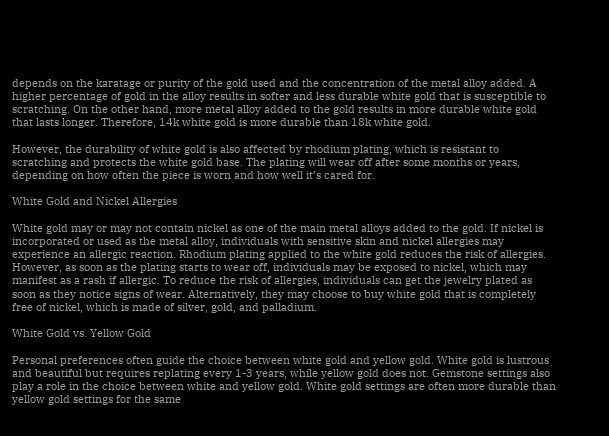depends on the karatage or purity of the gold used and the concentration of the metal alloy added. A higher percentage of gold in the alloy results in softer and less durable white gold that is susceptible to scratching. On the other hand, more metal alloy added to the gold results in more durable white gold that lasts longer. Therefore, 14k white gold is more durable than 18k white gold.

However, the durability of white gold is also affected by rhodium plating, which is resistant to scratching and protects the white gold base. The plating will wear off after some months or years, depending on how often the piece is worn and how well it’s cared for.

White Gold and Nickel Allergies

White gold may or may not contain nickel as one of the main metal alloys added to the gold. If nickel is incorporated or used as the metal alloy, individuals with sensitive skin and nickel allergies may experience an allergic reaction. Rhodium plating applied to the white gold reduces the risk of allergies. However, as soon as the plating starts to wear off, individuals may be exposed to nickel, which may manifest as a rash if allergic. To reduce the risk of allergies, individuals can get the jewelry plated as soon as they notice signs of wear. Alternatively, they may choose to buy white gold that is completely free of nickel, which is made of silver, gold, and palladium.

White Gold vs. Yellow Gold

Personal preferences often guide the choice between white gold and yellow gold. White gold is lustrous and beautiful but requires replating every 1-3 years, while yellow gold does not. Gemstone settings also play a role in the choice between white and yellow gold. White gold settings are often more durable than yellow gold settings for the same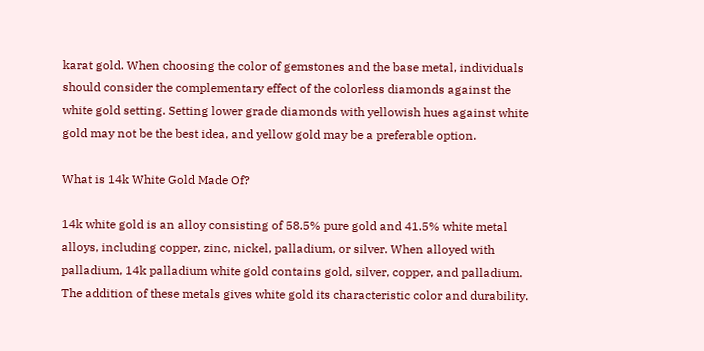karat gold. When choosing the color of gemstones and the base metal, individuals should consider the complementary effect of the colorless diamonds against the white gold setting. Setting lower grade diamonds with yellowish hues against white gold may not be the best idea, and yellow gold may be a preferable option.

What is 14k White Gold Made Of?

14k white gold is an alloy consisting of 58.5% pure gold and 41.5% white metal alloys, including copper, zinc, nickel, palladium, or silver. When alloyed with palladium, 14k palladium white gold contains gold, silver, copper, and palladium. The addition of these metals gives white gold its characteristic color and durability.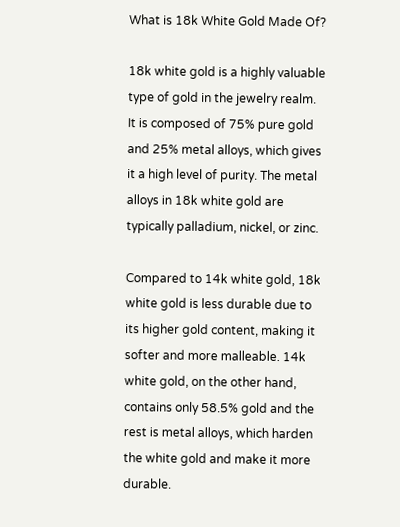What is 18k White Gold Made Of?

18k white gold is a highly valuable type of gold in the jewelry realm. It is composed of 75% pure gold and 25% metal alloys, which gives it a high level of purity. The metal alloys in 18k white gold are typically palladium, nickel, or zinc.

Compared to 14k white gold, 18k white gold is less durable due to its higher gold content, making it softer and more malleable. 14k white gold, on the other hand, contains only 58.5% gold and the rest is metal alloys, which harden the white gold and make it more durable.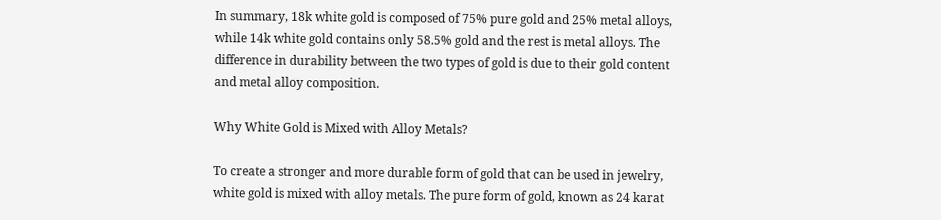In summary, 18k white gold is composed of 75% pure gold and 25% metal alloys, while 14k white gold contains only 58.5% gold and the rest is metal alloys. The difference in durability between the two types of gold is due to their gold content and metal alloy composition.

Why White Gold is Mixed with Alloy Metals?

To create a stronger and more durable form of gold that can be used in jewelry, white gold is mixed with alloy metals. The pure form of gold, known as 24 karat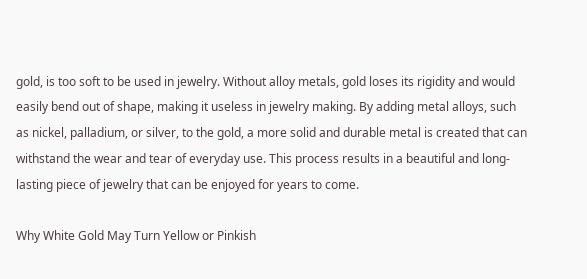gold, is too soft to be used in jewelry. Without alloy metals, gold loses its rigidity and would easily bend out of shape, making it useless in jewelry making. By adding metal alloys, such as nickel, palladium, or silver, to the gold, a more solid and durable metal is created that can withstand the wear and tear of everyday use. This process results in a beautiful and long-lasting piece of jewelry that can be enjoyed for years to come.

Why White Gold May Turn Yellow or Pinkish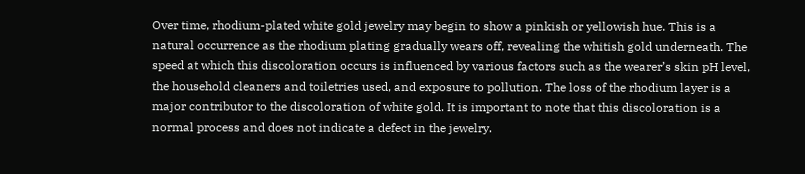Over time, rhodium-plated white gold jewelry may begin to show a pinkish or yellowish hue. This is a natural occurrence as the rhodium plating gradually wears off, revealing the whitish gold underneath. The speed at which this discoloration occurs is influenced by various factors such as the wearer’s skin pH level, the household cleaners and toiletries used, and exposure to pollution. The loss of the rhodium layer is a major contributor to the discoloration of white gold. It is important to note that this discoloration is a normal process and does not indicate a defect in the jewelry.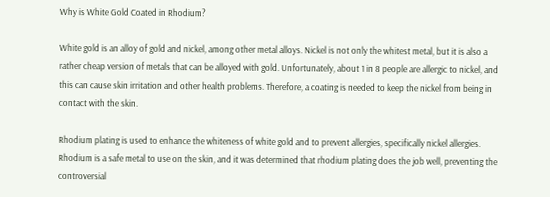Why is White Gold Coated in Rhodium?

White gold is an alloy of gold and nickel, among other metal alloys. Nickel is not only the whitest metal, but it is also a rather cheap version of metals that can be alloyed with gold. Unfortunately, about 1 in 8 people are allergic to nickel, and this can cause skin irritation and other health problems. Therefore, a coating is needed to keep the nickel from being in contact with the skin.

Rhodium plating is used to enhance the whiteness of white gold and to prevent allergies, specifically nickel allergies. Rhodium is a safe metal to use on the skin, and it was determined that rhodium plating does the job well, preventing the controversial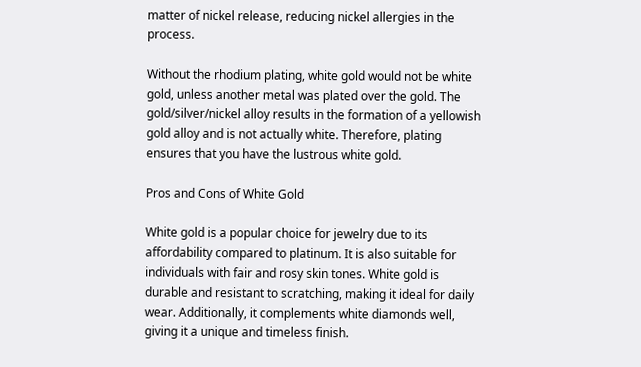matter of nickel release, reducing nickel allergies in the process.

Without the rhodium plating, white gold would not be white gold, unless another metal was plated over the gold. The gold/silver/nickel alloy results in the formation of a yellowish gold alloy and is not actually white. Therefore, plating ensures that you have the lustrous white gold.

Pros and Cons of White Gold

White gold is a popular choice for jewelry due to its affordability compared to platinum. It is also suitable for individuals with fair and rosy skin tones. White gold is durable and resistant to scratching, making it ideal for daily wear. Additionally, it complements white diamonds well, giving it a unique and timeless finish.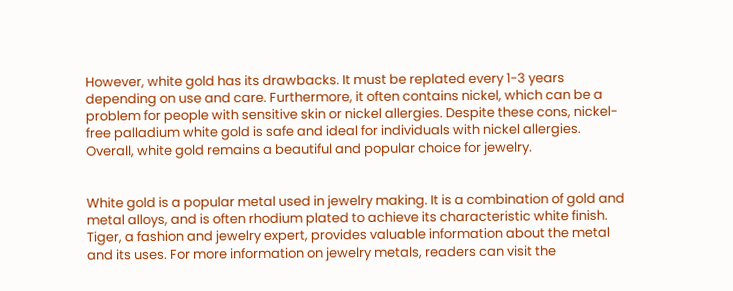However, white gold has its drawbacks. It must be replated every 1-3 years depending on use and care. Furthermore, it often contains nickel, which can be a problem for people with sensitive skin or nickel allergies. Despite these cons, nickel-free palladium white gold is safe and ideal for individuals with nickel allergies. Overall, white gold remains a beautiful and popular choice for jewelry.


White gold is a popular metal used in jewelry making. It is a combination of gold and metal alloys, and is often rhodium plated to achieve its characteristic white finish. Tiger, a fashion and jewelry expert, provides valuable information about the metal and its uses. For more information on jewelry metals, readers can visit the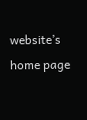website’s home page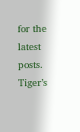for the latest posts. Tiger’s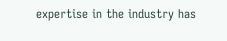expertise in the industry has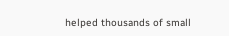helped thousands of small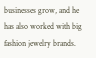businesses grow, and he has also worked with big fashion jewelry brands.